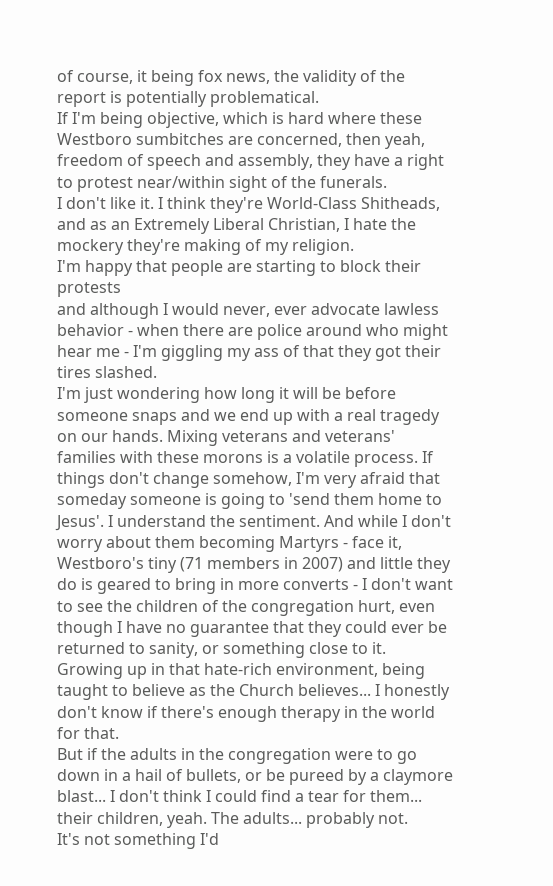of course, it being fox news, the validity of the report is potentially problematical.
If I'm being objective, which is hard where these Westboro sumbitches are concerned, then yeah, freedom of speech and assembly, they have a right to protest near/within sight of the funerals.
I don't like it. I think they're World-Class Shitheads, and as an Extremely Liberal Christian, I hate the mockery they're making of my religion.
I'm happy that people are starting to block their protests
and although I would never, ever advocate lawless behavior - when there are police around who might hear me - I'm giggling my ass of that they got their tires slashed.
I'm just wondering how long it will be before someone snaps and we end up with a real tragedy on our hands. Mixing veterans and veterans' families with these morons is a volatile process. If things don't change somehow, I'm very afraid that someday someone is going to 'send them home to Jesus'. I understand the sentiment. And while I don't worry about them becoming Martyrs - face it, Westboro's tiny (71 members in 2007) and little they do is geared to bring in more converts - I don't want to see the children of the congregation hurt, even though I have no guarantee that they could ever be returned to sanity, or something close to it. Growing up in that hate-rich environment, being taught to believe as the Church believes... I honestly don't know if there's enough therapy in the world for that.
But if the adults in the congregation were to go down in a hail of bullets, or be pureed by a claymore blast... I don't think I could find a tear for them... their children, yeah. The adults... probably not.
It's not something I'd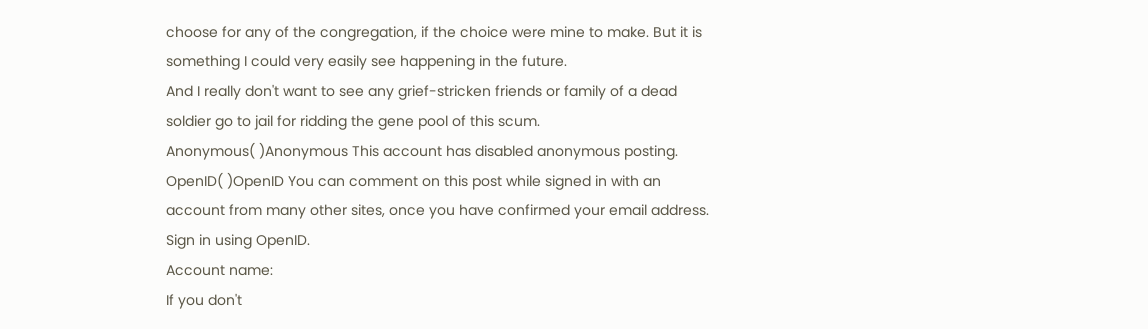choose for any of the congregation, if the choice were mine to make. But it is something I could very easily see happening in the future.
And I really don't want to see any grief-stricken friends or family of a dead soldier go to jail for ridding the gene pool of this scum.
Anonymous( )Anonymous This account has disabled anonymous posting.
OpenID( )OpenID You can comment on this post while signed in with an account from many other sites, once you have confirmed your email address. Sign in using OpenID.
Account name:
If you don't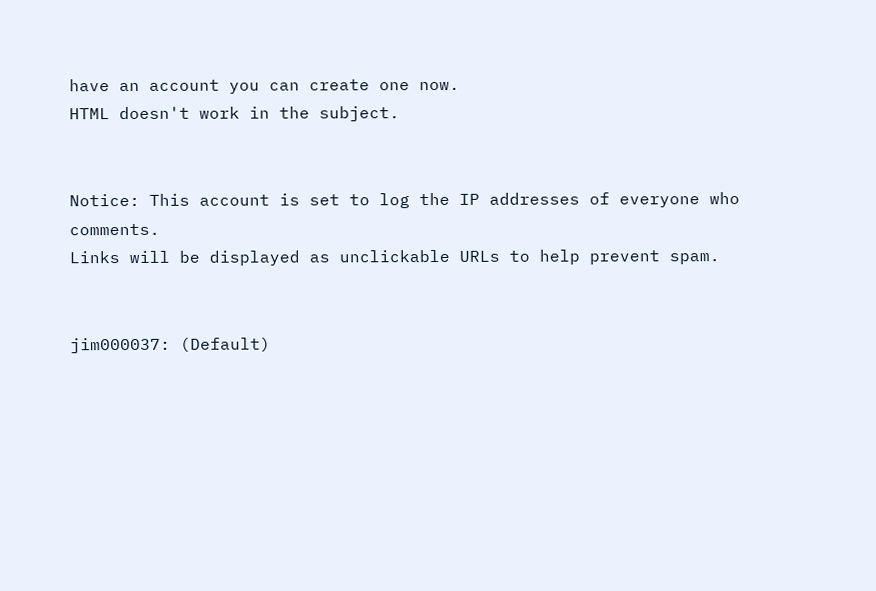have an account you can create one now.
HTML doesn't work in the subject.


Notice: This account is set to log the IP addresses of everyone who comments.
Links will be displayed as unclickable URLs to help prevent spam.


jim000037: (Default)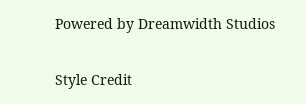Powered by Dreamwidth Studios

Style Credit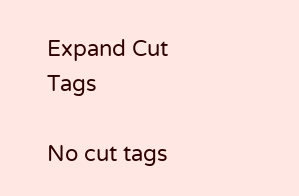Expand Cut Tags

No cut tags